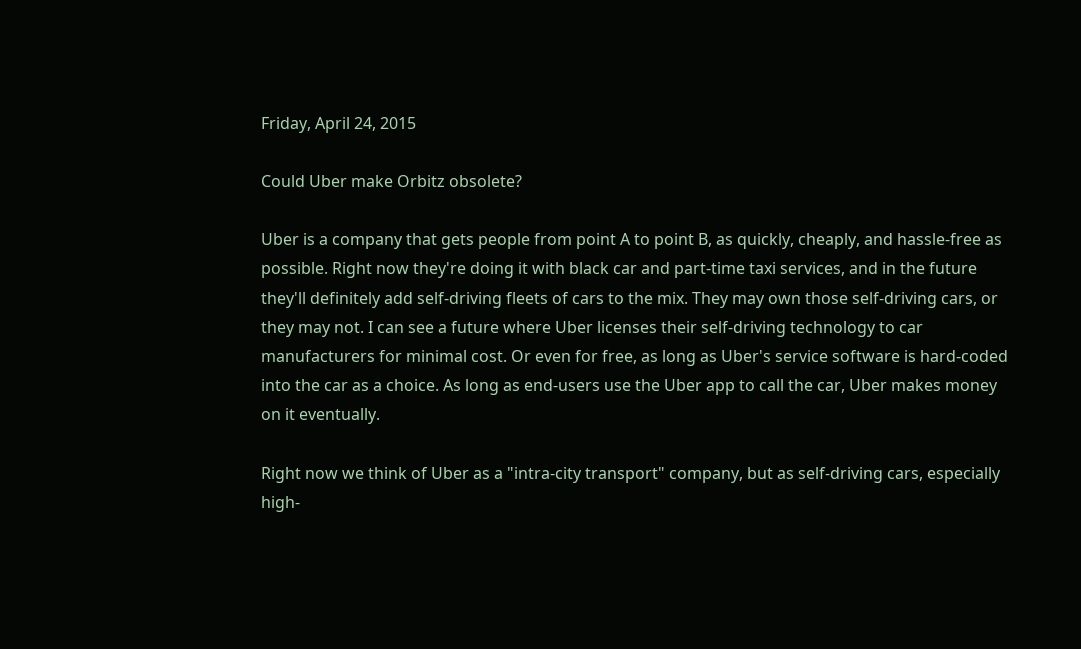Friday, April 24, 2015

Could Uber make Orbitz obsolete?

Uber is a company that gets people from point A to point B, as quickly, cheaply, and hassle-free as possible. Right now they're doing it with black car and part-time taxi services, and in the future they'll definitely add self-driving fleets of cars to the mix. They may own those self-driving cars, or they may not. I can see a future where Uber licenses their self-driving technology to car manufacturers for minimal cost. Or even for free, as long as Uber's service software is hard-coded into the car as a choice. As long as end-users use the Uber app to call the car, Uber makes money on it eventually.

Right now we think of Uber as a "intra-city transport" company, but as self-driving cars, especially high-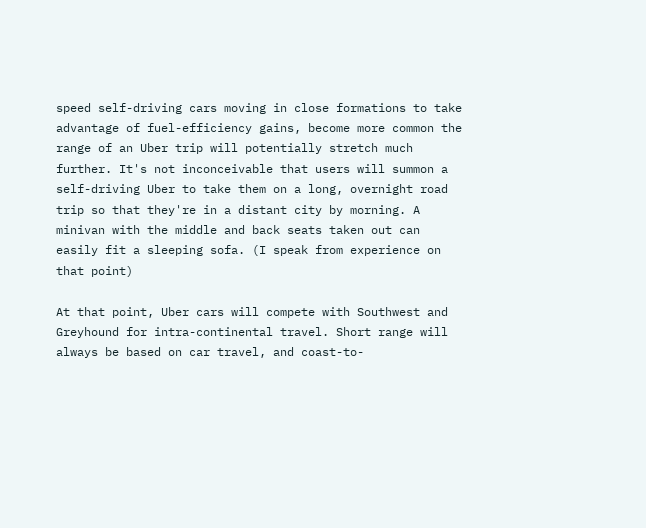speed self-driving cars moving in close formations to take advantage of fuel-efficiency gains, become more common the range of an Uber trip will potentially stretch much further. It's not inconceivable that users will summon a self-driving Uber to take them on a long, overnight road trip so that they're in a distant city by morning. A minivan with the middle and back seats taken out can easily fit a sleeping sofa. (I speak from experience on that point)

At that point, Uber cars will compete with Southwest and Greyhound for intra-continental travel. Short range will always be based on car travel, and coast-to-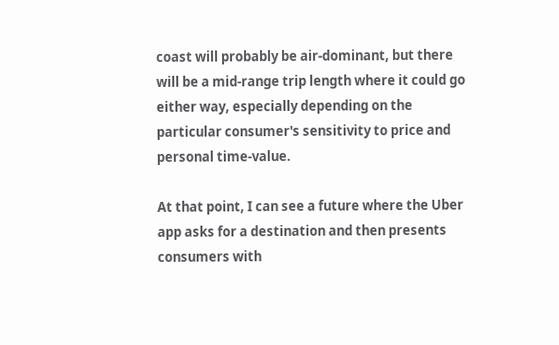coast will probably be air-dominant, but there will be a mid-range trip length where it could go either way, especially depending on the particular consumer's sensitivity to price and personal time-value.

At that point, I can see a future where the Uber app asks for a destination and then presents consumers with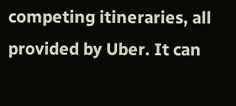competing itineraries, all provided by Uber. It can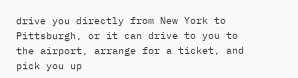drive you directly from New York to Pittsburgh, or it can drive to you to the airport, arrange for a ticket, and pick you up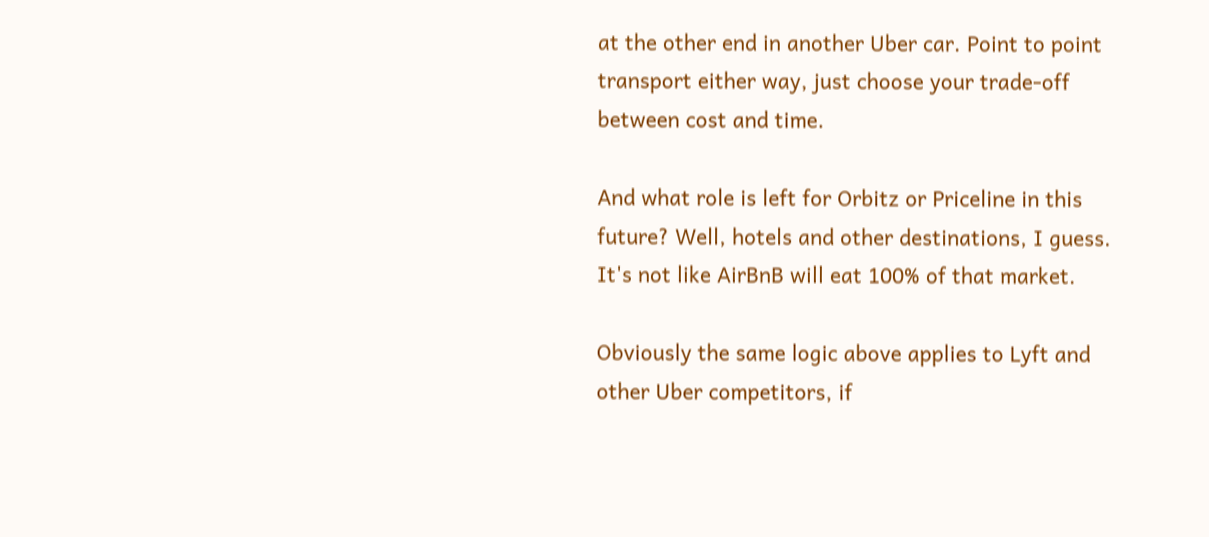at the other end in another Uber car. Point to point transport either way, just choose your trade-off between cost and time.

And what role is left for Orbitz or Priceline in this future? Well, hotels and other destinations, I guess. It's not like AirBnB will eat 100% of that market.

Obviously the same logic above applies to Lyft and other Uber competitors, if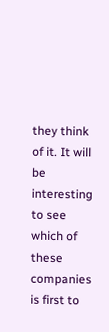they think of it. It will be interesting to see which of these companies is first to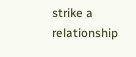strike a relationship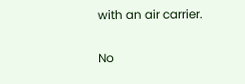with an air carrier.

No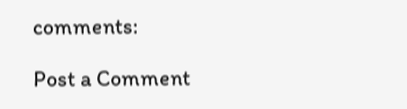comments:

Post a Comment